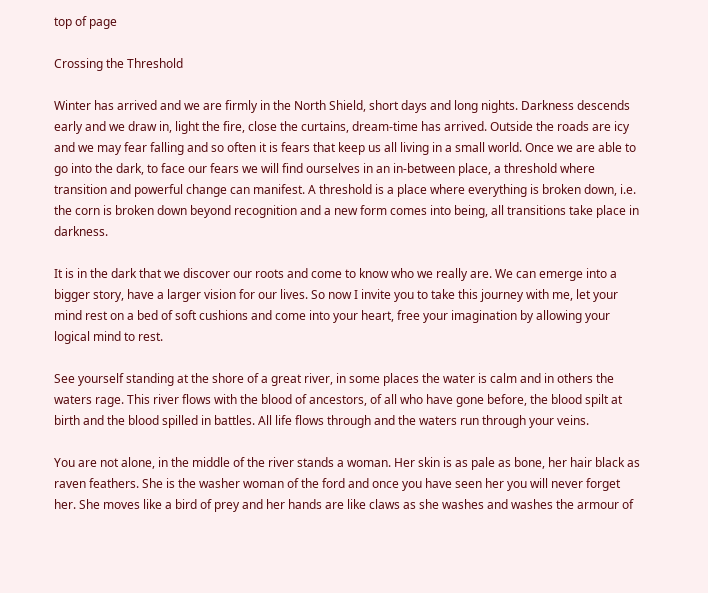top of page

Crossing the Threshold

Winter has arrived and we are firmly in the North Shield, short days and long nights. Darkness descends early and we draw in, light the fire, close the curtains, dream-time has arrived. Outside the roads are icy and we may fear falling and so often it is fears that keep us all living in a small world. Once we are able to go into the dark, to face our fears we will find ourselves in an in-between place, a threshold where transition and powerful change can manifest. A threshold is a place where everything is broken down, i.e. the corn is broken down beyond recognition and a new form comes into being, all transitions take place in darkness.

It is in the dark that we discover our roots and come to know who we really are. We can emerge into a bigger story, have a larger vision for our lives. So now I invite you to take this journey with me, let your mind rest on a bed of soft cushions and come into your heart, free your imagination by allowing your logical mind to rest.

See yourself standing at the shore of a great river, in some places the water is calm and in others the waters rage. This river flows with the blood of ancestors, of all who have gone before, the blood spilt at birth and the blood spilled in battles. All life flows through and the waters run through your veins.

You are not alone, in the middle of the river stands a woman. Her skin is as pale as bone, her hair black as raven feathers. She is the washer woman of the ford and once you have seen her you will never forget her. She moves like a bird of prey and her hands are like claws as she washes and washes the armour of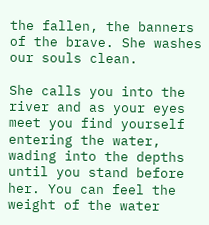the fallen, the banners of the brave. She washes our souls clean.

She calls you into the river and as your eyes meet you find yourself entering the water, wading into the depths until you stand before her. You can feel the weight of the water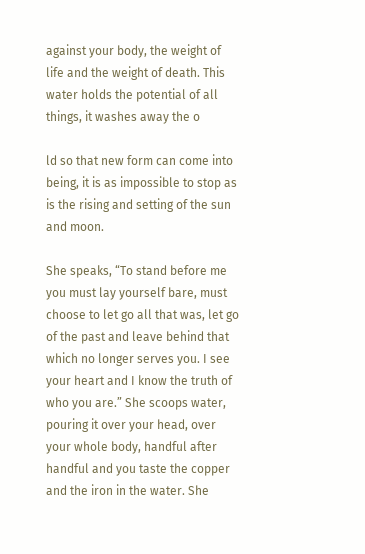against your body, the weight of life and the weight of death. This water holds the potential of all things, it washes away the o

ld so that new form can come into being, it is as impossible to stop as is the rising and setting of the sun and moon.

She speaks, “To stand before me you must lay yourself bare, must choose to let go all that was, let go of the past and leave behind that which no longer serves you. I see your heart and I know the truth of who you are.” She scoops water, pouring it over your head, over your whole body, handful after handful and you taste the copper and the iron in the water. She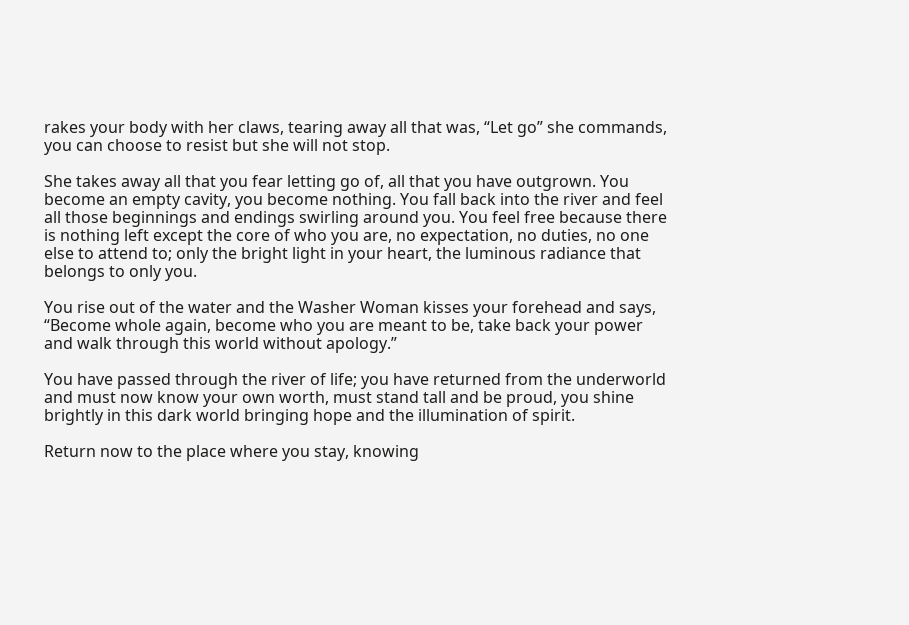rakes your body with her claws, tearing away all that was, “Let go” she commands, you can choose to resist but she will not stop.

She takes away all that you fear letting go of, all that you have outgrown. You become an empty cavity, you become nothing. You fall back into the river and feel all those beginnings and endings swirling around you. You feel free because there is nothing left except the core of who you are, no expectation, no duties, no one else to attend to; only the bright light in your heart, the luminous radiance that belongs to only you.

You rise out of the water and the Washer Woman kisses your forehead and says, “Become whole again, become who you are meant to be, take back your power and walk through this world without apology.”

You have passed through the river of life; you have returned from the underworld and must now know your own worth, must stand tall and be proud, you shine brightly in this dark world bringing hope and the illumination of spirit.

Return now to the place where you stay, knowing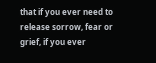that if you ever need to release sorrow, fear or grief, if you ever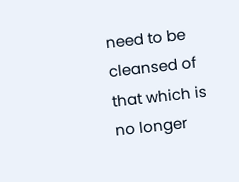need to be cleansed of that which is no longer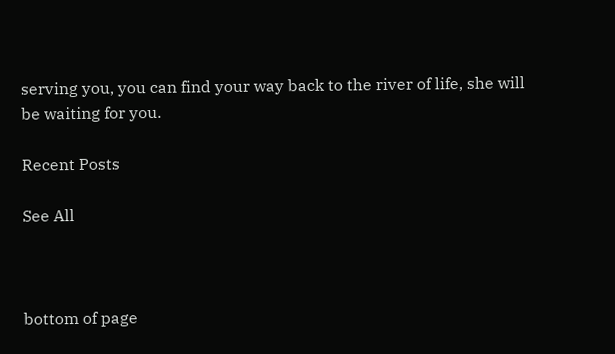serving you, you can find your way back to the river of life, she will be waiting for you.

Recent Posts

See All



bottom of page